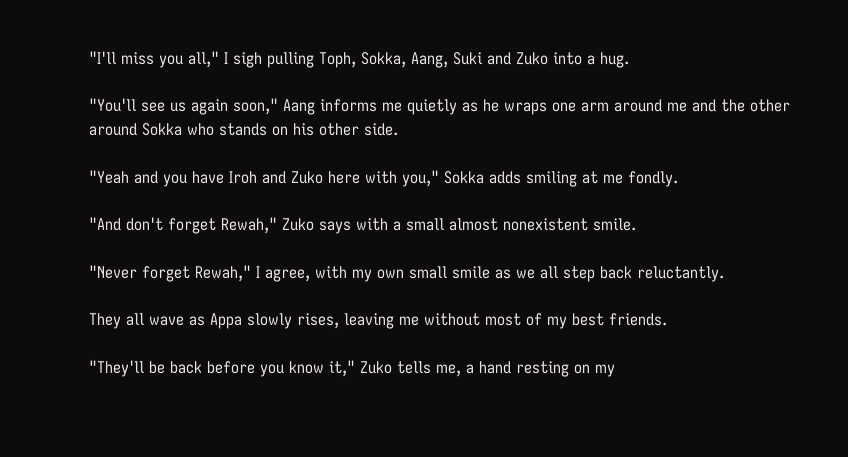"I'll miss you all," I sigh pulling Toph, Sokka, Aang, Suki and Zuko into a hug.

"You'll see us again soon," Aang informs me quietly as he wraps one arm around me and the other around Sokka who stands on his other side.

"Yeah and you have Iroh and Zuko here with you," Sokka adds smiling at me fondly.

"And don't forget Rewah," Zuko says with a small almost nonexistent smile.

"Never forget Rewah," I agree, with my own small smile as we all step back reluctantly.

They all wave as Appa slowly rises, leaving me without most of my best friends.

"They'll be back before you know it," Zuko tells me, a hand resting on my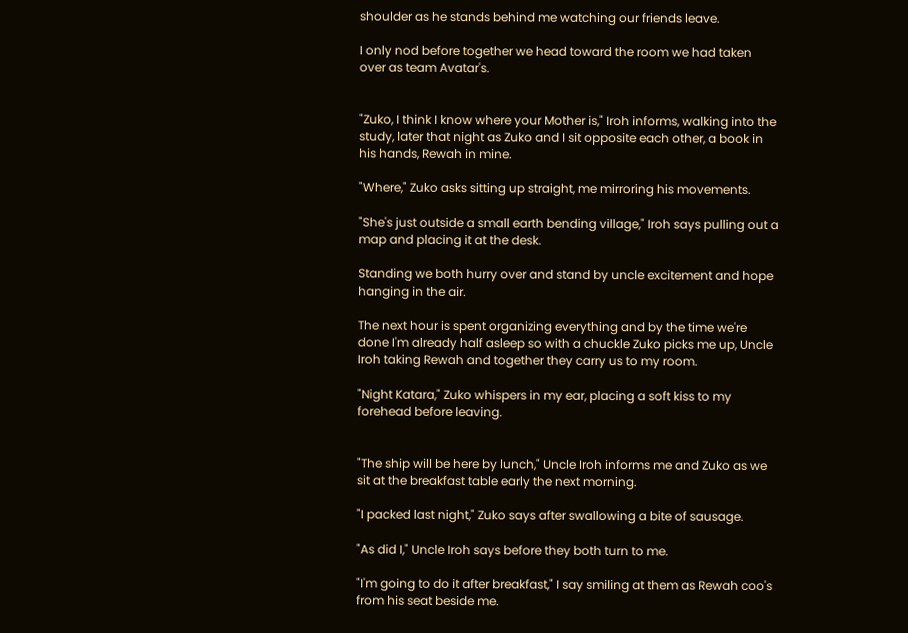shoulder as he stands behind me watching our friends leave.

I only nod before together we head toward the room we had taken over as team Avatar's.


"Zuko, I think I know where your Mother is," Iroh informs, walking into the study, later that night as Zuko and I sit opposite each other, a book in his hands, Rewah in mine.

"Where," Zuko asks sitting up straight, me mirroring his movements.

"She's just outside a small earth bending village," Iroh says pulling out a map and placing it at the desk.

Standing we both hurry over and stand by uncle excitement and hope hanging in the air.

The next hour is spent organizing everything and by the time we're done I'm already half asleep so with a chuckle Zuko picks me up, Uncle Iroh taking Rewah and together they carry us to my room.

"Night Katara," Zuko whispers in my ear, placing a soft kiss to my forehead before leaving.


"The ship will be here by lunch," Uncle Iroh informs me and Zuko as we sit at the breakfast table early the next morning.

"I packed last night," Zuko says after swallowing a bite of sausage.

"As did I," Uncle Iroh says before they both turn to me.

"I'm going to do it after breakfast," I say smiling at them as Rewah coo's from his seat beside me.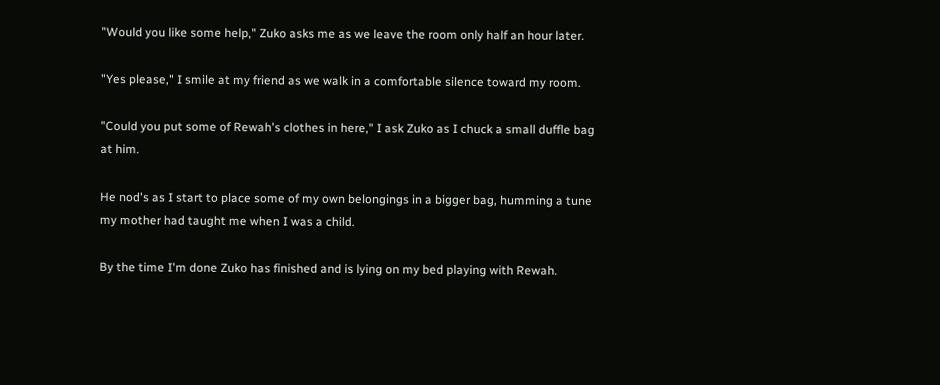"Would you like some help," Zuko asks me as we leave the room only half an hour later.

"Yes please," I smile at my friend as we walk in a comfortable silence toward my room.

"Could you put some of Rewah's clothes in here," I ask Zuko as I chuck a small duffle bag at him.

He nod's as I start to place some of my own belongings in a bigger bag, humming a tune my mother had taught me when I was a child.

By the time I'm done Zuko has finished and is lying on my bed playing with Rewah.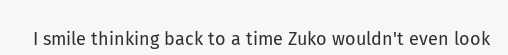I smile thinking back to a time Zuko wouldn't even look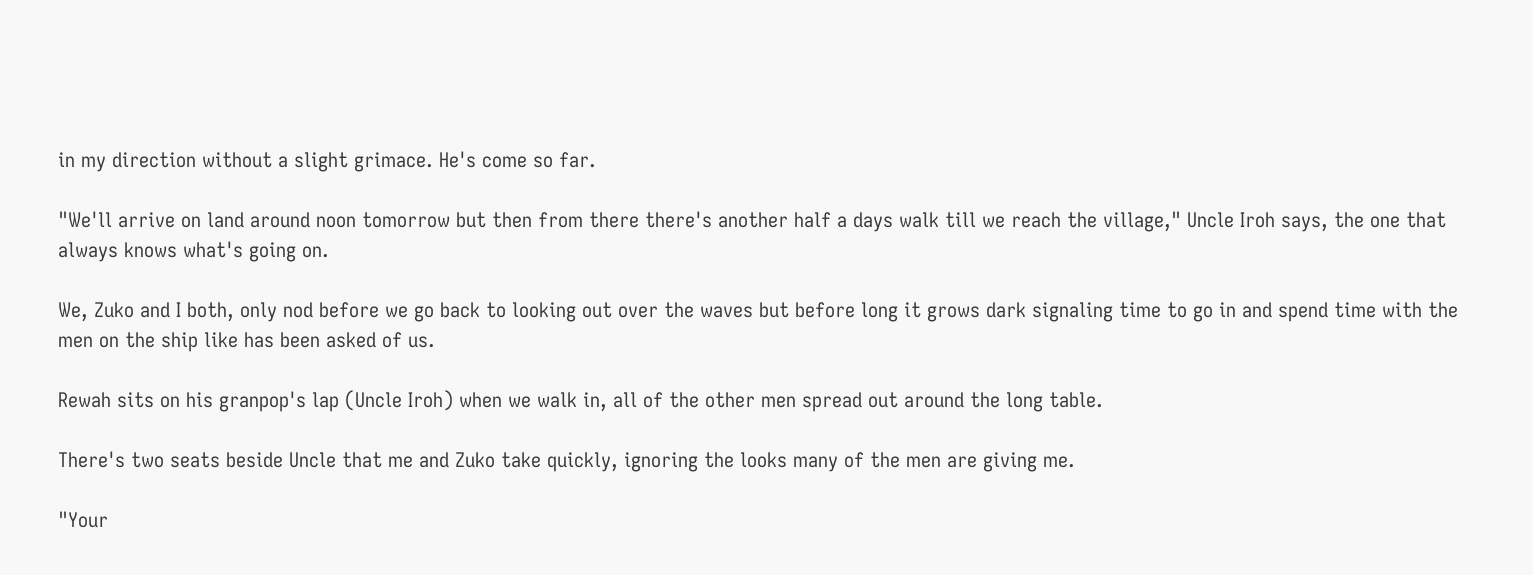in my direction without a slight grimace. He's come so far.

"We'll arrive on land around noon tomorrow but then from there there's another half a days walk till we reach the village," Uncle Iroh says, the one that always knows what's going on.

We, Zuko and I both, only nod before we go back to looking out over the waves but before long it grows dark signaling time to go in and spend time with the men on the ship like has been asked of us.

Rewah sits on his granpop's lap (Uncle Iroh) when we walk in, all of the other men spread out around the long table.

There's two seats beside Uncle that me and Zuko take quickly, ignoring the looks many of the men are giving me.

"Your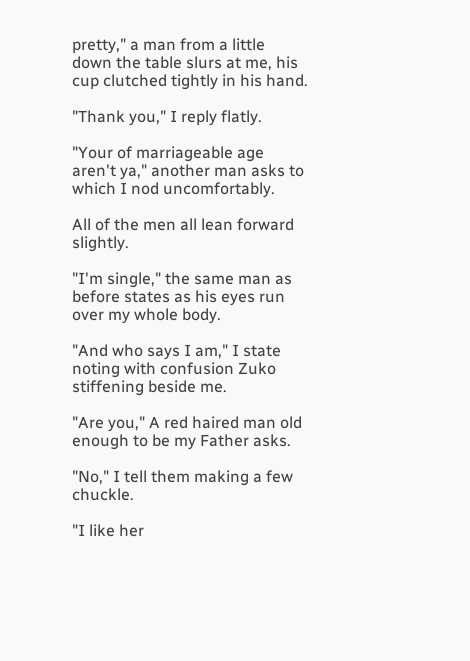pretty," a man from a little down the table slurs at me, his cup clutched tightly in his hand.

"Thank you," I reply flatly.

"Your of marriageable age aren't ya," another man asks to which I nod uncomfortably.

All of the men all lean forward slightly.

"I'm single," the same man as before states as his eyes run over my whole body.

"And who says I am," I state noting with confusion Zuko stiffening beside me.

"Are you," A red haired man old enough to be my Father asks.

"No," I tell them making a few chuckle.

"I like her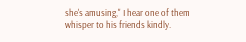she's amusing," I hear one of them whisper to his friends kindly.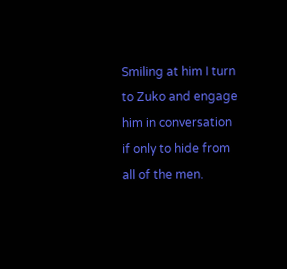Smiling at him I turn to Zuko and engage him in conversation if only to hide from all of the men.